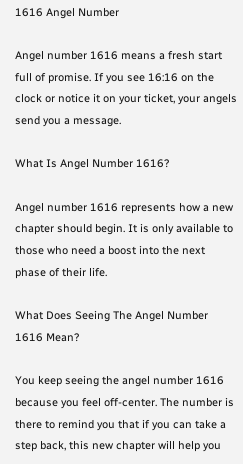1616 Angel Number

Angel number 1616 means a fresh start full of promise. If you see 16:16 on the clock or notice it on your ticket, your angels send you a message.

What Is Angel Number 1616?

Angel number 1616 represents how a new chapter should begin. It is only available to those who need a boost into the next phase of their life.

What Does Seeing The Angel Number 1616 Mean?

You keep seeing the angel number 1616 because you feel off-center. The number is there to remind you that if you can take a step back, this new chapter will help you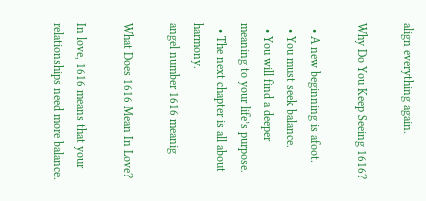align everything again.

Why Do You Keep Seeing 1616?

  • A new beginning is afoot.
  • You must seek balance.
  • You will find a deeper meaning to your life’s purpose.
  • The next chapter is all about harmony.
angel number 1616 meanig

What Does 1616 Mean In Love?

In love, 1616 means that your relationships need more balance.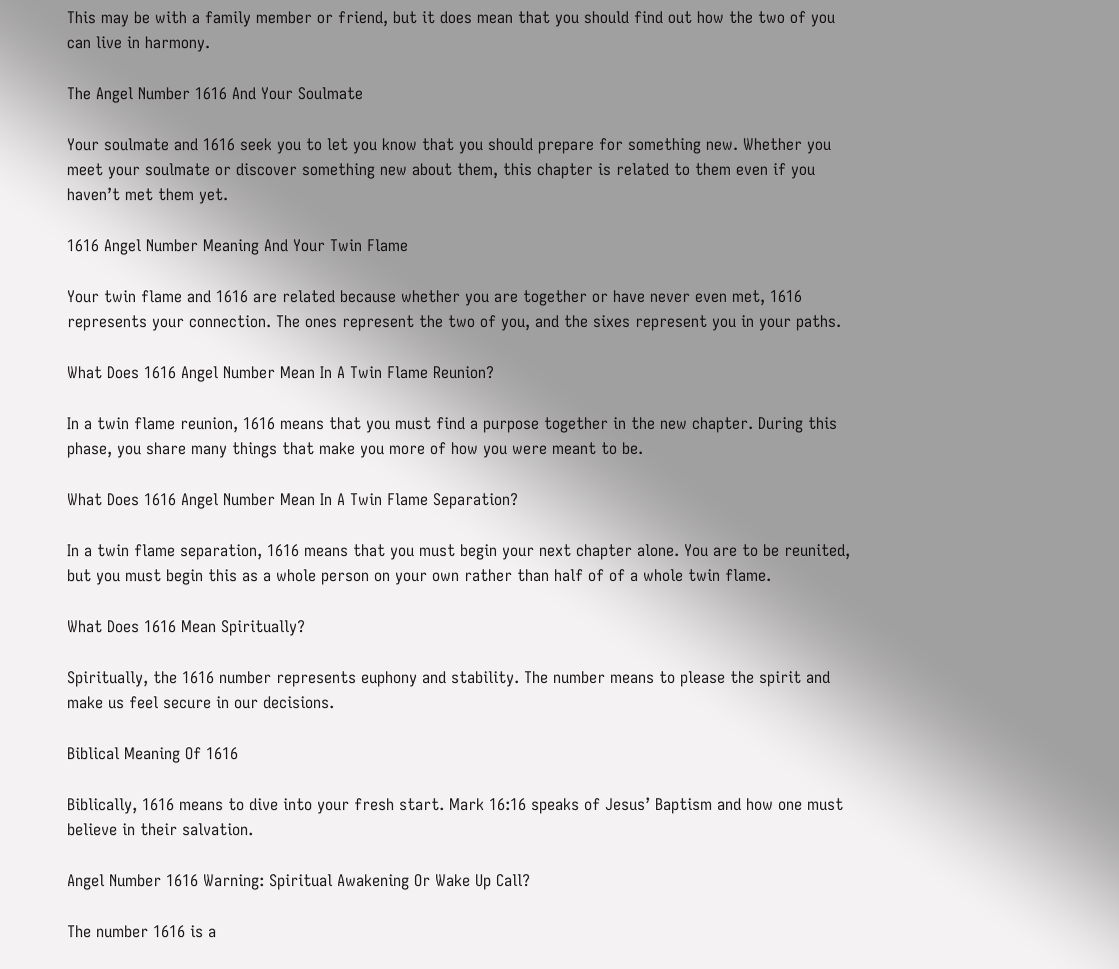This may be with a family member or friend, but it does mean that you should find out how the two of you can live in harmony.

The Angel Number 1616 And Your Soulmate

Your soulmate and 1616 seek you to let you know that you should prepare for something new. Whether you meet your soulmate or discover something new about them, this chapter is related to them even if you haven’t met them yet.

1616 Angel Number Meaning And Your Twin Flame

Your twin flame and 1616 are related because whether you are together or have never even met, 1616 represents your connection. The ones represent the two of you, and the sixes represent you in your paths.

What Does 1616 Angel Number Mean In A Twin Flame Reunion?

In a twin flame reunion, 1616 means that you must find a purpose together in the new chapter. During this phase, you share many things that make you more of how you were meant to be.

What Does 1616 Angel Number Mean In A Twin Flame Separation?

In a twin flame separation, 1616 means that you must begin your next chapter alone. You are to be reunited, but you must begin this as a whole person on your own rather than half of of a whole twin flame.

What Does 1616 Mean Spiritually?

Spiritually, the 1616 number represents euphony and stability. The number means to please the spirit and make us feel secure in our decisions.

Biblical Meaning Of 1616

Biblically, 1616 means to dive into your fresh start. Mark 16:16 speaks of Jesus’ Baptism and how one must believe in their salvation.

Angel Number 1616 Warning: Spiritual Awakening Or Wake Up Call?

The number 1616 is a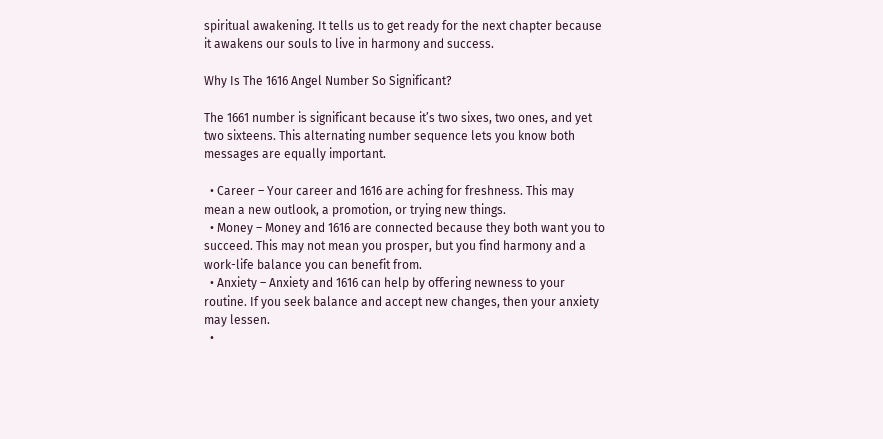spiritual awakening. It tells us to get ready for the next chapter because it awakens our souls to live in harmony and success.

Why Is The 1616 Angel Number So Significant?

The 1661 number is significant because it’s two sixes, two ones, and yet two sixteens. This alternating number sequence lets you know both messages are equally important.

  • Career – Your career and 1616 are aching for freshness. This may mean a new outlook, a promotion, or trying new things.
  • Money – Money and 1616 are connected because they both want you to succeed. This may not mean you prosper, but you find harmony and a work-life balance you can benefit from.
  • Anxiety – Anxiety and 1616 can help by offering newness to your routine. If you seek balance and accept new changes, then your anxiety may lessen.
  •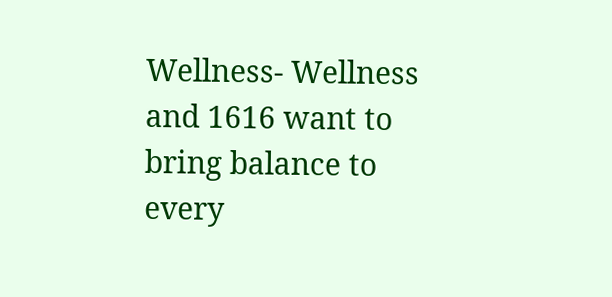Wellness- Wellness and 1616 want to bring balance to every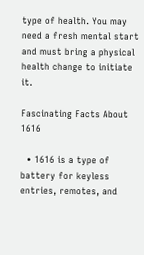type of health. You may need a fresh mental start and must bring a physical health change to initiate it.

Fascinating Facts About 1616

  • 1616 is a type of battery for keyless entries, remotes, and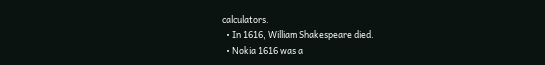calculators.
  • In 1616, William Shakespeare died.
  • Nokia 1616 was a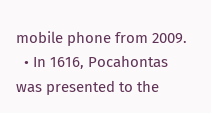mobile phone from 2009.
  • In 1616, Pocahontas was presented to the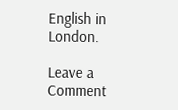English in London.

Leave a Comment